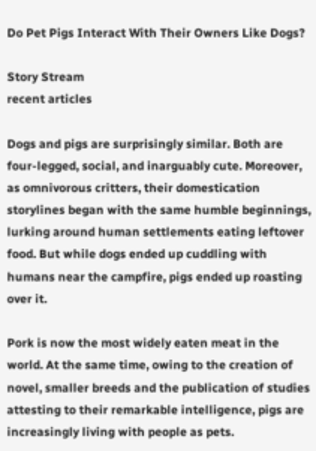Do Pet Pigs Interact With Their Owners Like Dogs?

Story Stream
recent articles

Dogs and pigs are surprisingly similar. Both are four-legged, social, and inarguably cute. Moreover, as omnivorous critters, their domestication storylines began with the same humble beginnings, lurking around human settlements eating leftover food. But while dogs ended up cuddling with humans near the campfire, pigs ended up roasting over it.

Pork is now the most widely eaten meat in the world. At the same time, owing to the creation of novel, smaller breeds and the publication of studies attesting to their remarkable intelligence, pigs are increasingly living with people as pets.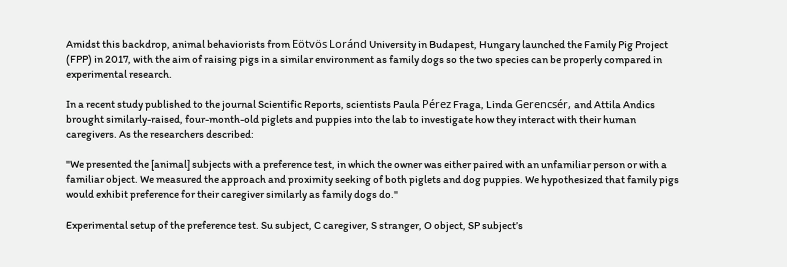Amidst this backdrop, animal behaviorists from Eötvös Loránd University in Budapest, Hungary launched the Family Pig Project (FPP) in 2017, with the aim of raising pigs in a similar environment as family dogs so the two species can be properly compared in experimental research.

In a recent study published to the journal Scientific Reports, scientists Paula Pérez Fraga, Linda Gerencsér, and Attila Andics brought similarly-raised, four-month-old piglets and puppies into the lab to investigate how they interact with their human caregivers. As the researchers described:

"We presented the [animal] subjects with a preference test, in which the owner was either paired with an unfamiliar person or with a familiar object. We measured the approach and proximity seeking of both piglets and dog puppies. We hypothesized that family pigs would exhibit preference for their caregiver similarly as family dogs do."

Experimental setup of the preference test. Su subject, C caregiver, S stranger, O object, SP subject’s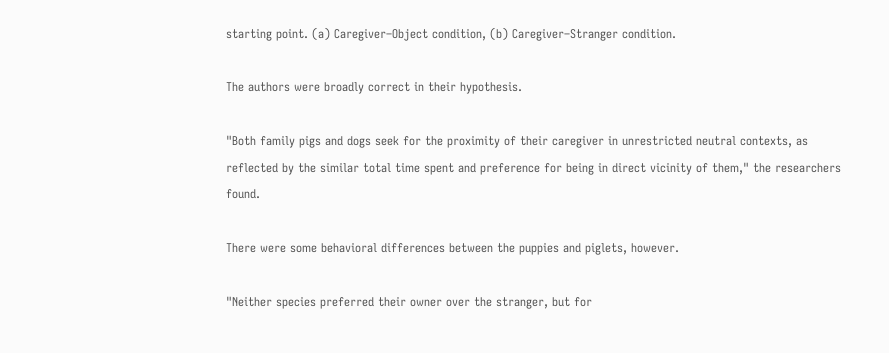starting point. (a) Caregiver–Object condition, (b) Caregiver–Stranger condition.

The authors were broadly correct in their hypothesis.

"Both family pigs and dogs seek for the proximity of their caregiver in unrestricted neutral contexts, as reflected by the similar total time spent and preference for being in direct vicinity of them," the researchers found.

There were some behavioral differences between the puppies and piglets, however.

"Neither species preferred their owner over the stranger, but for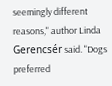seemingly different reasons," author Linda Gerencsér said. "Dogs preferred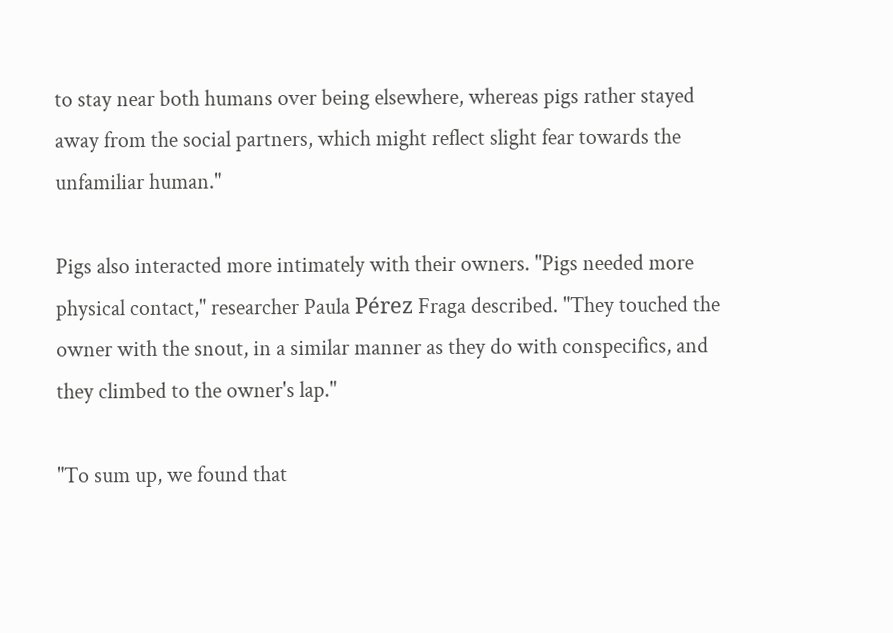to stay near both humans over being elsewhere, whereas pigs rather stayed away from the social partners, which might reflect slight fear towards the unfamiliar human."

Pigs also interacted more intimately with their owners. "Pigs needed more physical contact," researcher Paula Pérez Fraga described. "They touched the owner with the snout, in a similar manner as they do with conspecifics, and they climbed to the owner's lap."

"To sum up, we found that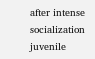after intense socialization juvenile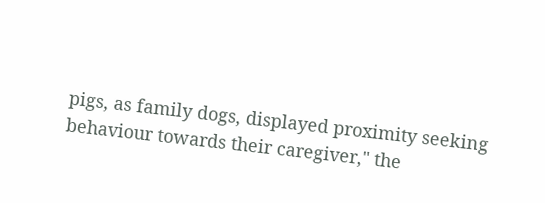pigs, as family dogs, displayed proximity seeking behaviour towards their caregiver," the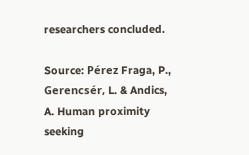researchers concluded.

Source: Pérez Fraga, P., Gerencsér, L. & Andics, A. Human proximity seeking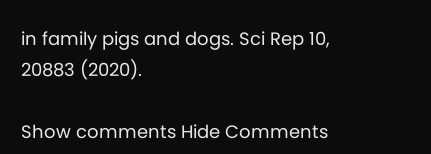in family pigs and dogs. Sci Rep 10, 20883 (2020).

Show comments Hide Comments